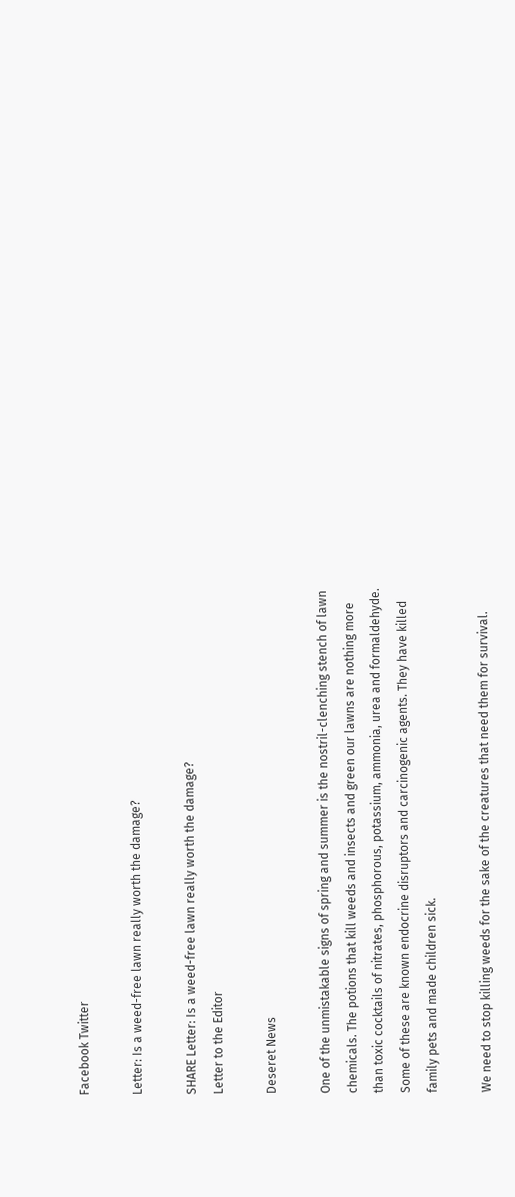Facebook Twitter

Letter: Is a weed-free lawn really worth the damage?

SHARE Letter: Is a weed-free lawn really worth the damage?
Letter to the Editor

Deseret News

One of the unmistakable signs of spring and summer is the nostril-clenching stench of lawn chemicals. The potions that kill weeds and insects and green our lawns are nothing more than toxic cocktails of nitrates, phosphorous, potassium, ammonia, urea and formaldehyde. Some of these are known endocrine disruptors and carcinogenic agents. They have killed family pets and made children sick.

We need to stop killing weeds for the sake of the creatures that need them for survival.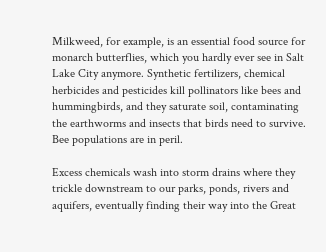Milkweed, for example, is an essential food source for monarch butterflies, which you hardly ever see in Salt Lake City anymore. Synthetic fertilizers, chemical herbicides and pesticides kill pollinators like bees and hummingbirds, and they saturate soil, contaminating the earthworms and insects that birds need to survive. Bee populations are in peril.

Excess chemicals wash into storm drains where they trickle downstream to our parks, ponds, rivers and aquifers, eventually finding their way into the Great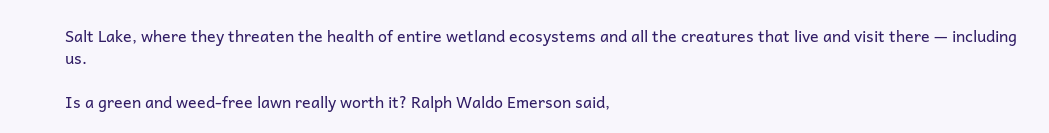Salt Lake, where they threaten the health of entire wetland ecosystems and all the creatures that live and visit there — including us.

Is a green and weed-free lawn really worth it? Ralph Waldo Emerson said,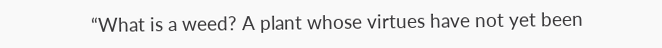“What is a weed? A plant whose virtues have not yet been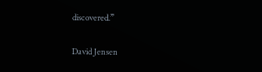discovered.”

David Jensen